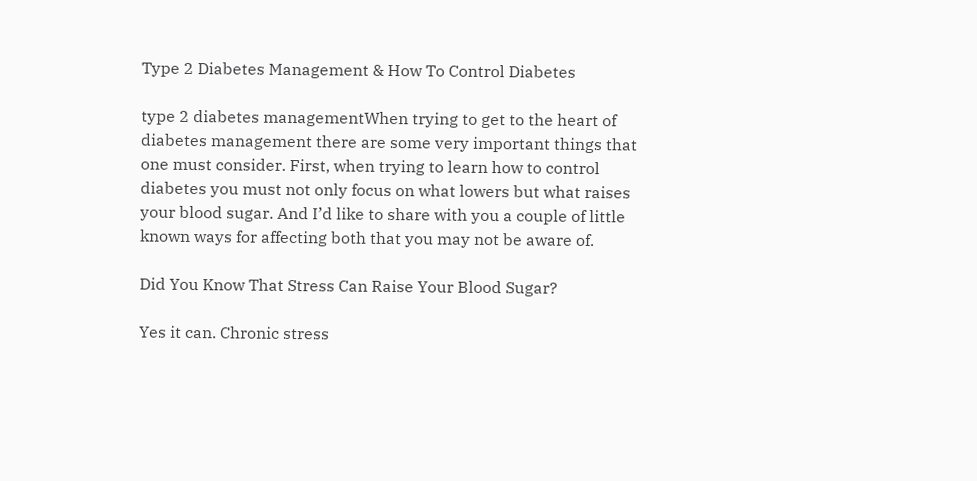Type 2 Diabetes Management & How To Control Diabetes

type 2 diabetes managementWhen trying to get to the heart of diabetes management there are some very important things that one must consider. First, when trying to learn how to control diabetes you must not only focus on what lowers but what raises your blood sugar. And I’d like to share with you a couple of little known ways for affecting both that you may not be aware of.

Did You Know That Stress Can Raise Your Blood Sugar?

Yes it can. Chronic stress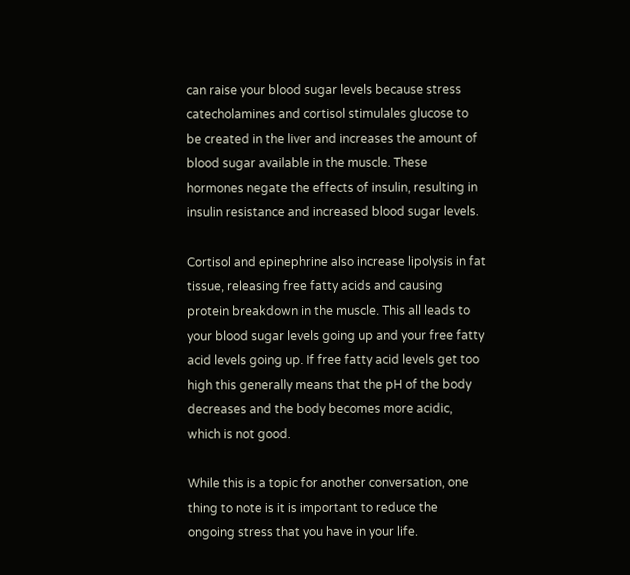can raise your blood sugar levels because stress catecholamines and cortisol stimulales glucose to be created in the liver and increases the amount of blood sugar available in the muscle. These hormones negate the effects of insulin, resulting in insulin resistance and increased blood sugar levels.

Cortisol and epinephrine also increase lipolysis in fat tissue, releasing free fatty acids and causing protein breakdown in the muscle. This all leads to your blood sugar levels going up and your free fatty acid levels going up. If free fatty acid levels get too high this generally means that the pH of the body decreases and the body becomes more acidic, which is not good.

While this is a topic for another conversation, one thing to note is it is important to reduce the ongoing stress that you have in your life.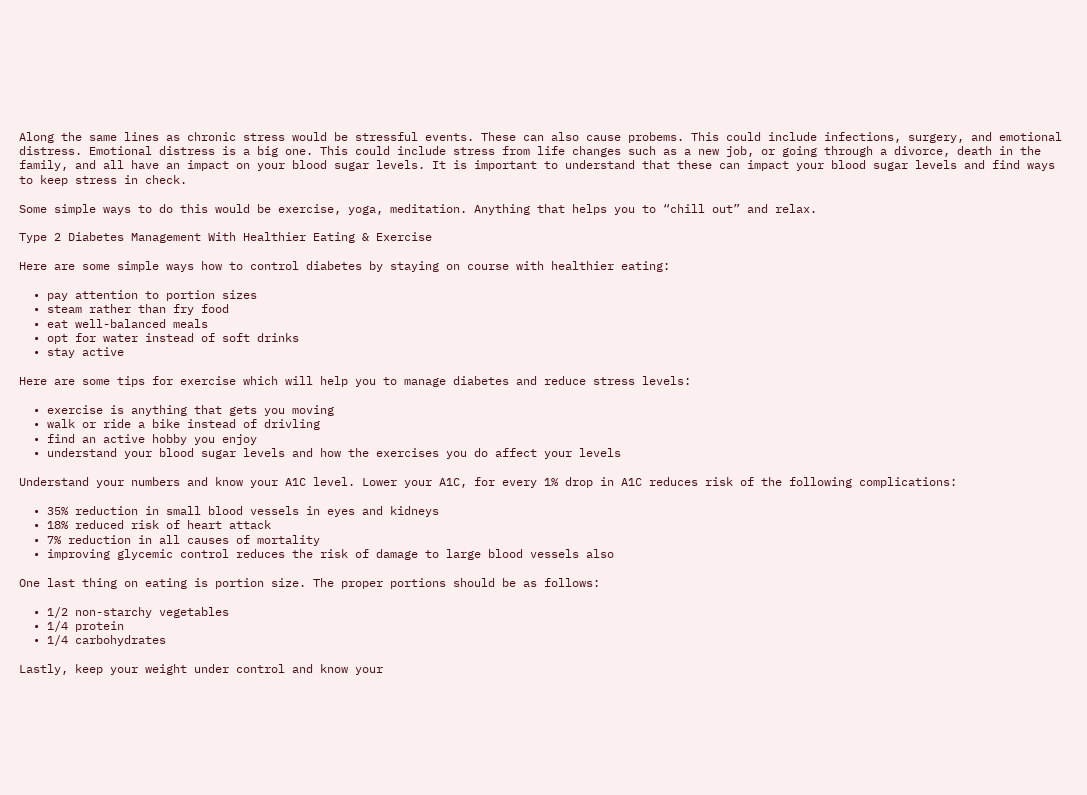Along the same lines as chronic stress would be stressful events. These can also cause probems. This could include infections, surgery, and emotional distress. Emotional distress is a big one. This could include stress from life changes such as a new job, or going through a divorce, death in the family, and all have an impact on your blood sugar levels. It is important to understand that these can impact your blood sugar levels and find ways to keep stress in check.

Some simple ways to do this would be exercise, yoga, meditation. Anything that helps you to “chill out” and relax.

Type 2 Diabetes Management With Healthier Eating & Exercise

Here are some simple ways how to control diabetes by staying on course with healthier eating:

  • pay attention to portion sizes
  • steam rather than fry food
  • eat well-balanced meals
  • opt for water instead of soft drinks
  • stay active

Here are some tips for exercise which will help you to manage diabetes and reduce stress levels:

  • exercise is anything that gets you moving
  • walk or ride a bike instead of drivling
  • find an active hobby you enjoy
  • understand your blood sugar levels and how the exercises you do affect your levels

Understand your numbers and know your A1C level. Lower your A1C, for every 1% drop in A1C reduces risk of the following complications:

  • 35% reduction in small blood vessels in eyes and kidneys
  • 18% reduced risk of heart attack
  • 7% reduction in all causes of mortality
  • improving glycemic control reduces the risk of damage to large blood vessels also

One last thing on eating is portion size. The proper portions should be as follows:

  • 1/2 non-starchy vegetables
  • 1/4 protein
  • 1/4 carbohydrates

Lastly, keep your weight under control and know your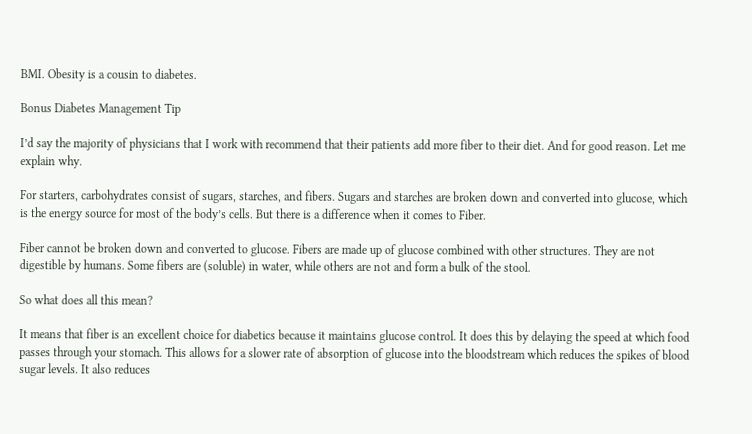BMI. Obesity is a cousin to diabetes.

Bonus Diabetes Management Tip

I’d say the majority of physicians that I work with recommend that their patients add more fiber to their diet. And for good reason. Let me explain why.

For starters, carbohydrates consist of sugars, starches, and fibers. Sugars and starches are broken down and converted into glucose, which is the energy source for most of the body’s cells. But there is a difference when it comes to Fiber.

Fiber cannot be broken down and converted to glucose. Fibers are made up of glucose combined with other structures. They are not digestible by humans. Some fibers are (soluble) in water, while others are not and form a bulk of the stool.

So what does all this mean?

It means that fiber is an excellent choice for diabetics because it maintains glucose control. It does this by delaying the speed at which food passes through your stomach. This allows for a slower rate of absorption of glucose into the bloodstream which reduces the spikes of blood sugar levels. It also reduces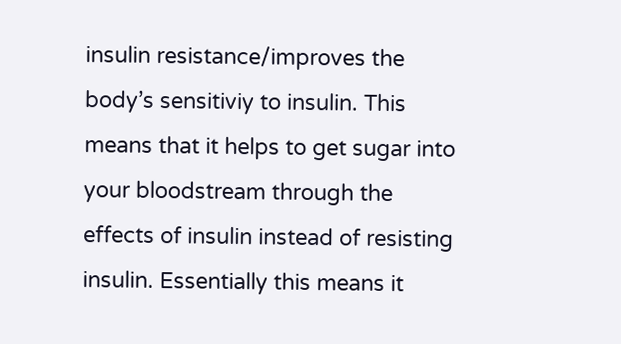insulin resistance/improves the body’s sensitiviy to insulin. This means that it helps to get sugar into your bloodstream through the effects of insulin instead of resisting insulin. Essentially this means it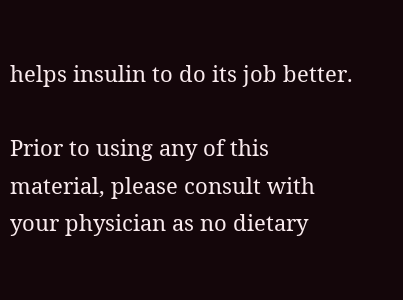helps insulin to do its job better.

Prior to using any of this material, please consult with your physician as no dietary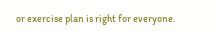or exercise plan is right for everyone.